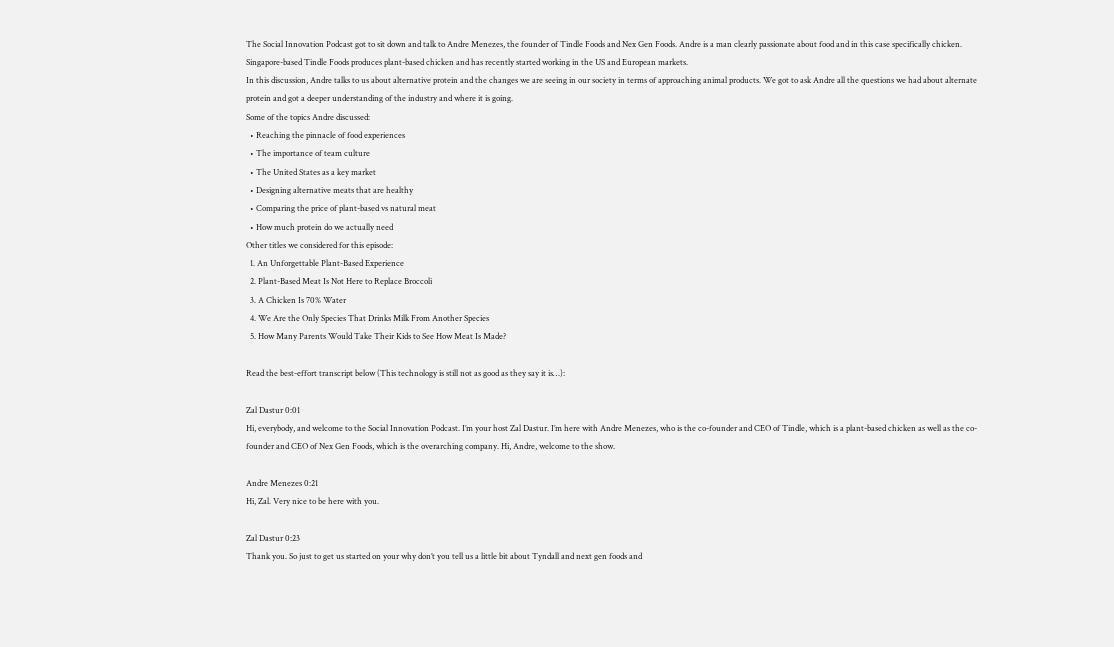The Social Innovation Podcast got to sit down and talk to Andre Menezes, the founder of Tindle Foods and Nex Gen Foods. Andre is a man clearly passionate about food and in this case specifically chicken. Singapore-based Tindle Foods produces plant-based chicken and has recently started working in the US and European markets.
In this discussion, Andre talks to us about alternative protein and the changes we are seeing in our society in terms of approaching animal products. We got to ask Andre all the questions we had about alternate protein and got a deeper understanding of the industry and where it is going.
Some of the topics Andre discussed:
  • Reaching the pinnacle of food experiences
  • The importance of team culture
  • The United States as a key market
  • Designing alternative meats that are healthy
  • Comparing the price of plant-based vs natural meat
  • How much protein do we actually need
Other titles we considered for this episode:
  1. An Unforgettable Plant-Based Experience
  2. Plant-Based Meat Is Not Here to Replace Broccoli
  3. A Chicken Is 70% Water
  4. We Are the Only Species That Drinks Milk From Another Species
  5. How Many Parents Would Take Their Kids to See How Meat Is Made?

Read the best-effort transcript below (This technology is still not as good as they say it is…):

Zal Dastur 0:01
Hi, everybody, and welcome to the Social Innovation Podcast. I’m your host Zal Dastur. I’m here with Andre Menezes, who is the co-founder and CEO of Tindle, which is a plant-based chicken as well as the co-founder and CEO of Nex Gen Foods, which is the overarching company. Hi, Andre, welcome to the show.

Andre Menezes 0:21
Hi, Zal. Very nice to be here with you.

Zal Dastur 0:23
Thank you. So just to get us started on your why don’t you tell us a little bit about Tyndall and next gen foods and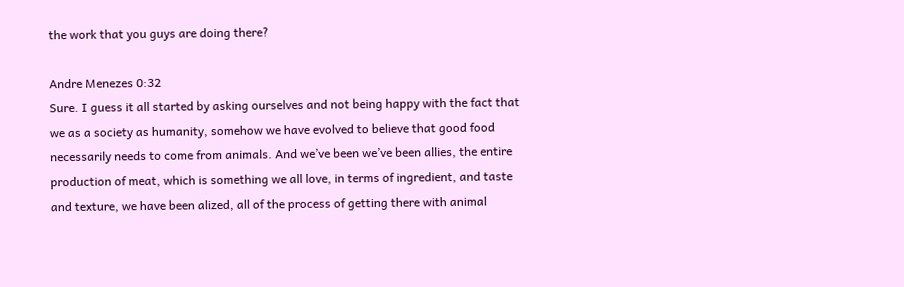the work that you guys are doing there?

Andre Menezes 0:32
Sure. I guess it all started by asking ourselves and not being happy with the fact that we as a society as humanity, somehow we have evolved to believe that good food necessarily needs to come from animals. And we’ve been we’ve been allies, the entire production of meat, which is something we all love, in terms of ingredient, and taste and texture, we have been alized, all of the process of getting there with animal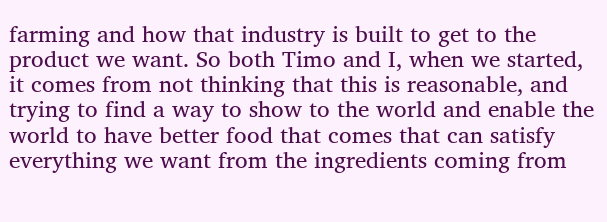farming and how that industry is built to get to the product we want. So both Timo and I, when we started, it comes from not thinking that this is reasonable, and trying to find a way to show to the world and enable the world to have better food that comes that can satisfy everything we want from the ingredients coming from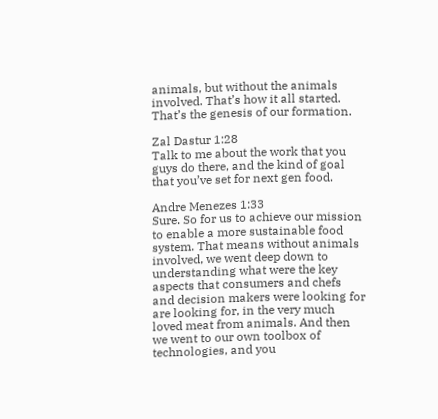animals, but without the animals involved. That’s how it all started. That’s the genesis of our formation.

Zal Dastur 1:28
Talk to me about the work that you guys do there, and the kind of goal that you’ve set for next gen food.

Andre Menezes 1:33
Sure. So for us to achieve our mission to enable a more sustainable food system. That means without animals involved, we went deep down to understanding what were the key aspects that consumers and chefs and decision makers were looking for are looking for, in the very much loved meat from animals. And then we went to our own toolbox of technologies, and you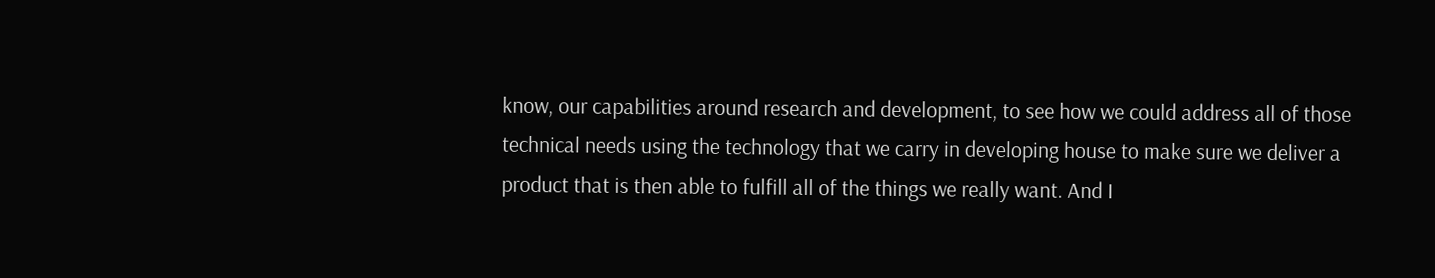know, our capabilities around research and development, to see how we could address all of those technical needs using the technology that we carry in developing house to make sure we deliver a product that is then able to fulfill all of the things we really want. And I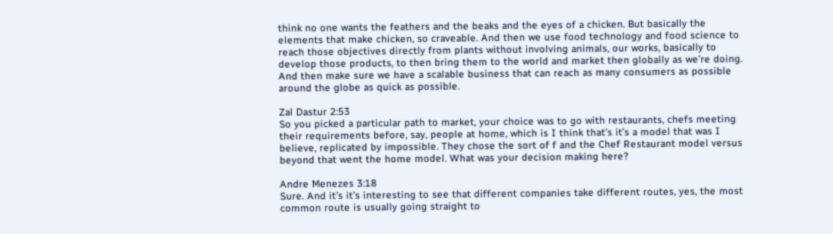think no one wants the feathers and the beaks and the eyes of a chicken. But basically the elements that make chicken, so craveable. And then we use food technology and food science to reach those objectives directly from plants without involving animals, our works, basically to develop those products, to then bring them to the world and market then globally as we’re doing. And then make sure we have a scalable business that can reach as many consumers as possible around the globe as quick as possible.

Zal Dastur 2:53
So you picked a particular path to market, your choice was to go with restaurants, chefs meeting their requirements before, say, people at home, which is I think that’s it’s a model that was I believe, replicated by impossible. They chose the sort of f and the Chef Restaurant model versus beyond that went the home model. What was your decision making here?

Andre Menezes 3:18
Sure. And it’s it’s interesting to see that different companies take different routes, yes, the most common route is usually going straight to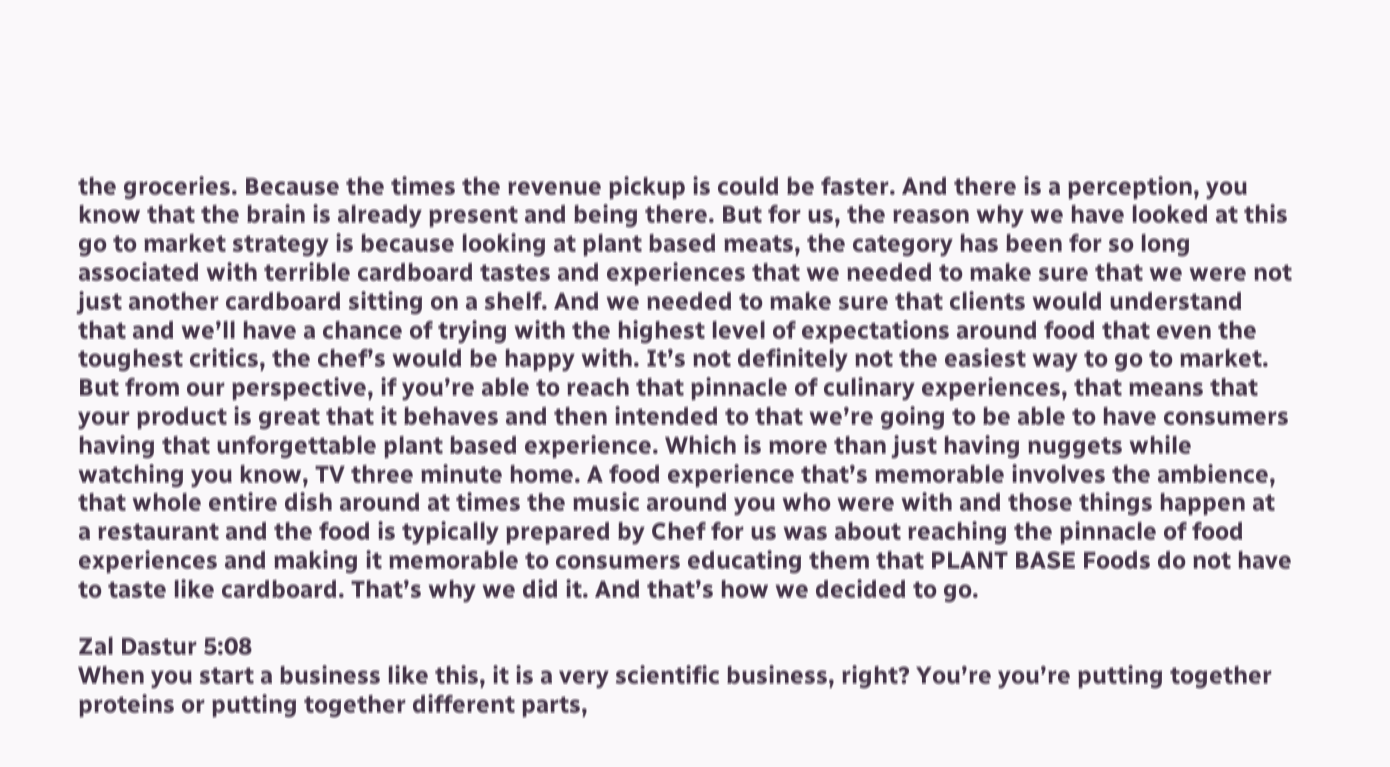the groceries. Because the times the revenue pickup is could be faster. And there is a perception, you know that the brain is already present and being there. But for us, the reason why we have looked at this go to market strategy is because looking at plant based meats, the category has been for so long associated with terrible cardboard tastes and experiences that we needed to make sure that we were not just another cardboard sitting on a shelf. And we needed to make sure that clients would understand that and we’ll have a chance of trying with the highest level of expectations around food that even the toughest critics, the chef’s would be happy with. It’s not definitely not the easiest way to go to market. But from our perspective, if you’re able to reach that pinnacle of culinary experiences, that means that your product is great that it behaves and then intended to that we’re going to be able to have consumers having that unforgettable plant based experience. Which is more than just having nuggets while watching you know, TV three minute home. A food experience that’s memorable involves the ambience, that whole entire dish around at times the music around you who were with and those things happen at a restaurant and the food is typically prepared by Chef for us was about reaching the pinnacle of food experiences and making it memorable to consumers educating them that PLANT BASE Foods do not have to taste like cardboard. That’s why we did it. And that’s how we decided to go.

Zal Dastur 5:08
When you start a business like this, it is a very scientific business, right? You’re you’re putting together proteins or putting together different parts,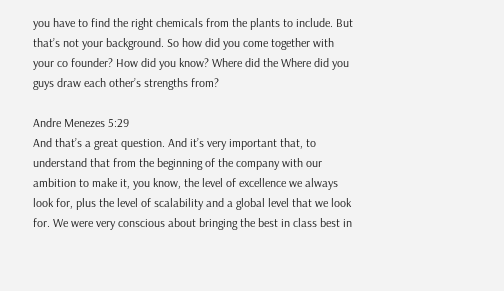you have to find the right chemicals from the plants to include. But that’s not your background. So how did you come together with your co founder? How did you know? Where did the Where did you guys draw each other’s strengths from?

Andre Menezes 5:29
And that’s a great question. And it’s very important that, to understand that from the beginning of the company with our ambition to make it, you know, the level of excellence we always look for, plus the level of scalability and a global level that we look for. We were very conscious about bringing the best in class best in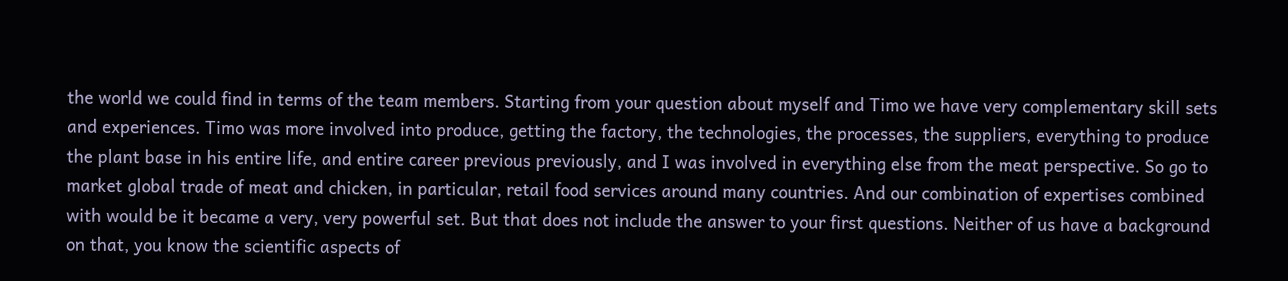the world we could find in terms of the team members. Starting from your question about myself and Timo we have very complementary skill sets and experiences. Timo was more involved into produce, getting the factory, the technologies, the processes, the suppliers, everything to produce the plant base in his entire life, and entire career previous previously, and I was involved in everything else from the meat perspective. So go to market global trade of meat and chicken, in particular, retail food services around many countries. And our combination of expertises combined with would be it became a very, very powerful set. But that does not include the answer to your first questions. Neither of us have a background on that, you know the scientific aspects of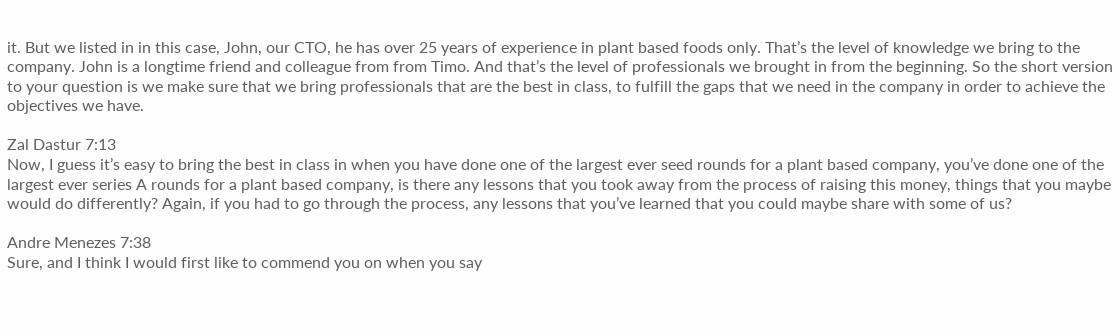it. But we listed in in this case, John, our CTO, he has over 25 years of experience in plant based foods only. That’s the level of knowledge we bring to the company. John is a longtime friend and colleague from from Timo. And that’s the level of professionals we brought in from the beginning. So the short version to your question is we make sure that we bring professionals that are the best in class, to fulfill the gaps that we need in the company in order to achieve the objectives we have.

Zal Dastur 7:13
Now, I guess it’s easy to bring the best in class in when you have done one of the largest ever seed rounds for a plant based company, you’ve done one of the largest ever series A rounds for a plant based company, is there any lessons that you took away from the process of raising this money, things that you maybe would do differently? Again, if you had to go through the process, any lessons that you’ve learned that you could maybe share with some of us?

Andre Menezes 7:38
Sure, and I think I would first like to commend you on when you say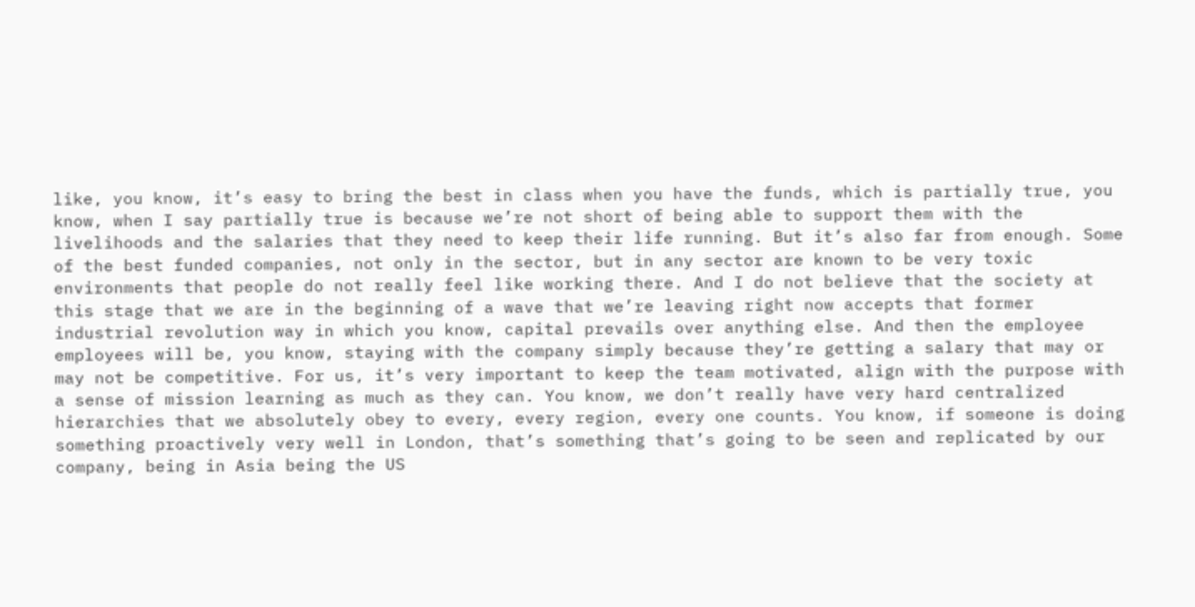like, you know, it’s easy to bring the best in class when you have the funds, which is partially true, you know, when I say partially true is because we’re not short of being able to support them with the livelihoods and the salaries that they need to keep their life running. But it’s also far from enough. Some of the best funded companies, not only in the sector, but in any sector are known to be very toxic environments that people do not really feel like working there. And I do not believe that the society at this stage that we are in the beginning of a wave that we’re leaving right now accepts that former industrial revolution way in which you know, capital prevails over anything else. And then the employee employees will be, you know, staying with the company simply because they’re getting a salary that may or may not be competitive. For us, it’s very important to keep the team motivated, align with the purpose with a sense of mission learning as much as they can. You know, we don’t really have very hard centralized hierarchies that we absolutely obey to every, every region, every one counts. You know, if someone is doing something proactively very well in London, that’s something that’s going to be seen and replicated by our company, being in Asia being the US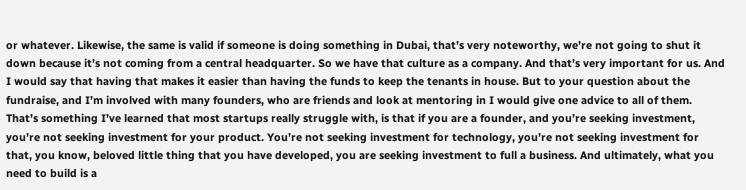or whatever. Likewise, the same is valid if someone is doing something in Dubai, that’s very noteworthy, we’re not going to shut it down because it’s not coming from a central headquarter. So we have that culture as a company. And that’s very important for us. And I would say that having that makes it easier than having the funds to keep the tenants in house. But to your question about the fundraise, and I’m involved with many founders, who are friends and look at mentoring in I would give one advice to all of them. That’s something I’ve learned that most startups really struggle with, is that if you are a founder, and you’re seeking investment, you’re not seeking investment for your product. You’re not seeking investment for technology, you’re not seeking investment for that, you know, beloved little thing that you have developed, you are seeking investment to full a business. And ultimately, what you need to build is a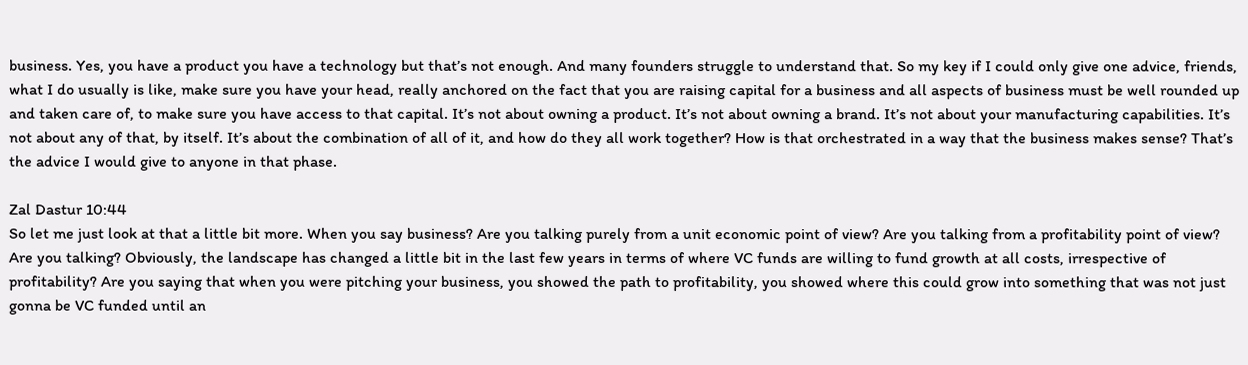business. Yes, you have a product you have a technology but that’s not enough. And many founders struggle to understand that. So my key if I could only give one advice, friends, what I do usually is like, make sure you have your head, really anchored on the fact that you are raising capital for a business and all aspects of business must be well rounded up and taken care of, to make sure you have access to that capital. It’s not about owning a product. It’s not about owning a brand. It’s not about your manufacturing capabilities. It’s not about any of that, by itself. It’s about the combination of all of it, and how do they all work together? How is that orchestrated in a way that the business makes sense? That’s the advice I would give to anyone in that phase.

Zal Dastur 10:44
So let me just look at that a little bit more. When you say business? Are you talking purely from a unit economic point of view? Are you talking from a profitability point of view? Are you talking? Obviously, the landscape has changed a little bit in the last few years in terms of where VC funds are willing to fund growth at all costs, irrespective of profitability? Are you saying that when you were pitching your business, you showed the path to profitability, you showed where this could grow into something that was not just gonna be VC funded until an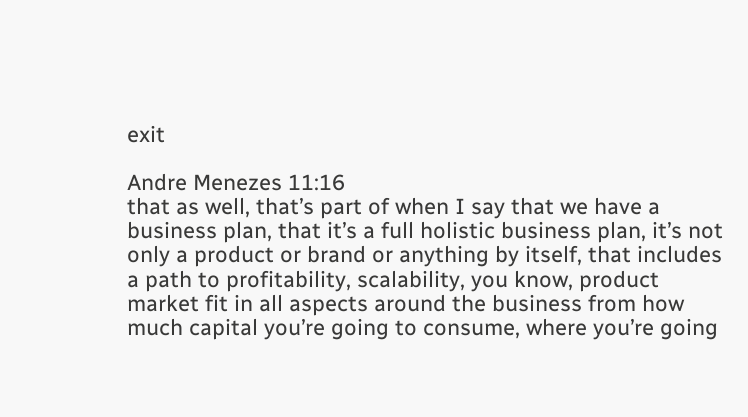exit

Andre Menezes 11:16
that as well, that’s part of when I say that we have a business plan, that it’s a full holistic business plan, it’s not only a product or brand or anything by itself, that includes a path to profitability, scalability, you know, product market fit in all aspects around the business from how much capital you’re going to consume, where you’re going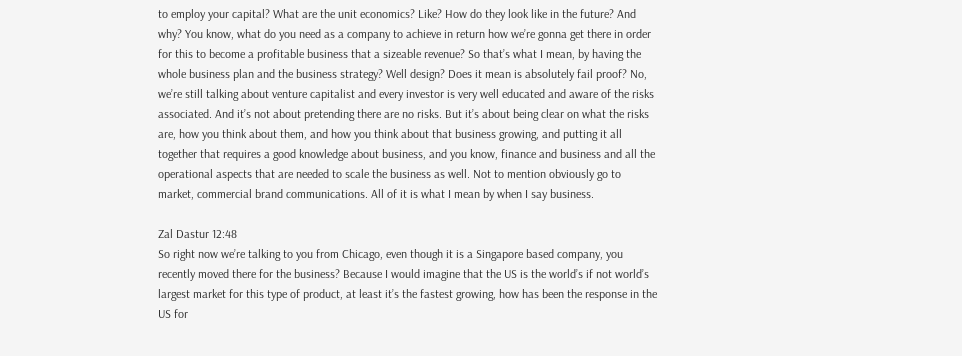to employ your capital? What are the unit economics? Like? How do they look like in the future? And why? You know, what do you need as a company to achieve in return how we’re gonna get there in order for this to become a profitable business that a sizeable revenue? So that’s what I mean, by having the whole business plan and the business strategy? Well design? Does it mean is absolutely fail proof? No, we’re still talking about venture capitalist and every investor is very well educated and aware of the risks associated. And it’s not about pretending there are no risks. But it’s about being clear on what the risks are, how you think about them, and how you think about that business growing, and putting it all together that requires a good knowledge about business, and you know, finance and business and all the operational aspects that are needed to scale the business as well. Not to mention obviously go to market, commercial brand communications. All of it is what I mean by when I say business.

Zal Dastur 12:48
So right now we’re talking to you from Chicago, even though it is a Singapore based company, you recently moved there for the business? Because I would imagine that the US is the world’s if not world’s largest market for this type of product, at least it’s the fastest growing, how has been the response in the US for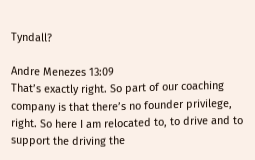Tyndall?

Andre Menezes 13:09
That’s exactly right. So part of our coaching company is that there’s no founder privilege, right. So here I am relocated to, to drive and to support the driving the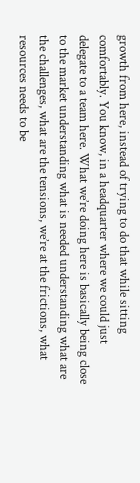growth from here, instead of trying to do that while sitting comfortably. You know, in a headquarter where we could just delegate to a team here. What we’re doing here is basically being close to the market understanding what is needed understanding what are the challenges, what are the tensions, we’re at the frictions, what resources needs to be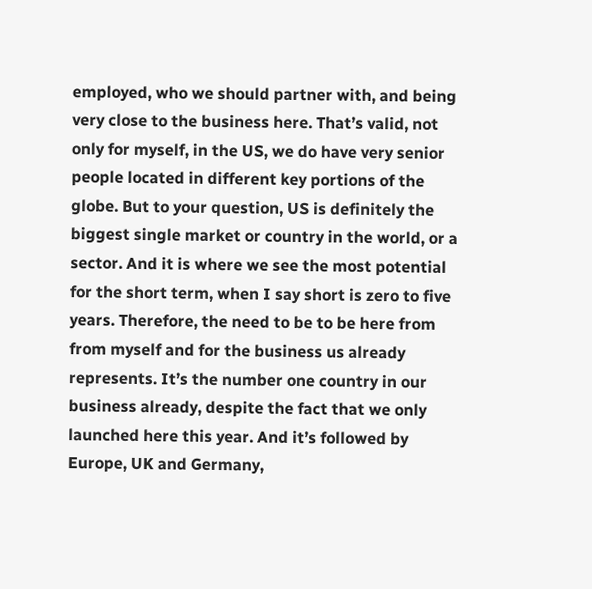employed, who we should partner with, and being very close to the business here. That’s valid, not only for myself, in the US, we do have very senior people located in different key portions of the globe. But to your question, US is definitely the biggest single market or country in the world, or a sector. And it is where we see the most potential for the short term, when I say short is zero to five years. Therefore, the need to be to be here from from myself and for the business us already represents. It’s the number one country in our business already, despite the fact that we only launched here this year. And it’s followed by Europe, UK and Germany,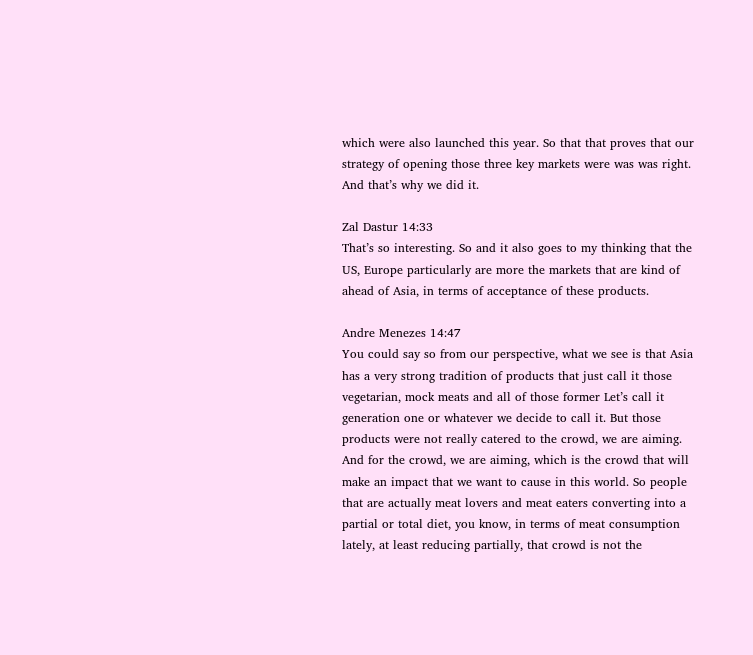which were also launched this year. So that that proves that our strategy of opening those three key markets were was was right. And that’s why we did it.

Zal Dastur 14:33
That’s so interesting. So and it also goes to my thinking that the US, Europe particularly are more the markets that are kind of ahead of Asia, in terms of acceptance of these products.

Andre Menezes 14:47
You could say so from our perspective, what we see is that Asia has a very strong tradition of products that just call it those vegetarian, mock meats and all of those former Let’s call it generation one or whatever we decide to call it. But those products were not really catered to the crowd, we are aiming. And for the crowd, we are aiming, which is the crowd that will make an impact that we want to cause in this world. So people that are actually meat lovers and meat eaters converting into a partial or total diet, you know, in terms of meat consumption lately, at least reducing partially, that crowd is not the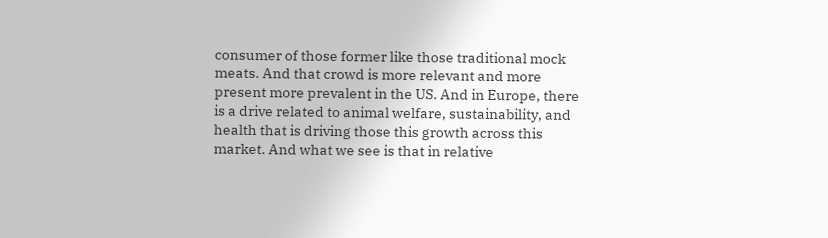consumer of those former like those traditional mock meats. And that crowd is more relevant and more present more prevalent in the US. And in Europe, there is a drive related to animal welfare, sustainability, and health that is driving those this growth across this market. And what we see is that in relative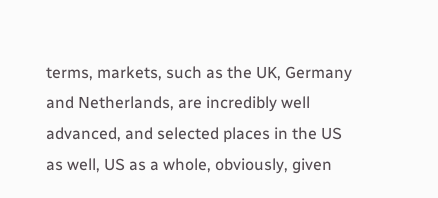terms, markets, such as the UK, Germany and Netherlands, are incredibly well advanced, and selected places in the US as well, US as a whole, obviously, given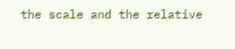the scale and the relative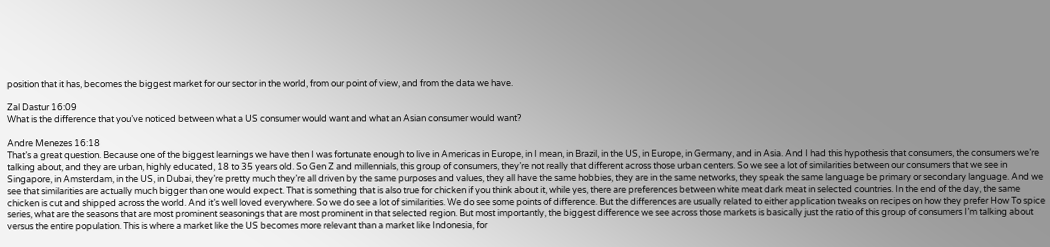position that it has, becomes the biggest market for our sector in the world, from our point of view, and from the data we have.

Zal Dastur 16:09
What is the difference that you’ve noticed between what a US consumer would want and what an Asian consumer would want?

Andre Menezes 16:18
That’s a great question. Because one of the biggest learnings we have then I was fortunate enough to live in Americas in Europe, in I mean, in Brazil, in the US, in Europe, in Germany, and in Asia. And I had this hypothesis that consumers, the consumers we’re talking about, and they are urban, highly educated, 18 to 35 years old. So Gen Z and millennials, this group of consumers, they’re not really that different across those urban centers. So we see a lot of similarities between our consumers that we see in Singapore, in Amsterdam, in the US, in Dubai, they’re pretty much they’re all driven by the same purposes and values, they all have the same hobbies, they are in the same networks, they speak the same language be primary or secondary language. And we see that similarities are actually much bigger than one would expect. That is something that is also true for chicken if you think about it, while yes, there are preferences between white meat dark meat in selected countries. In the end of the day, the same chicken is cut and shipped across the world. And it’s well loved everywhere. So we do see a lot of similarities. We do see some points of difference. But the differences are usually related to either application tweaks on recipes on how they prefer How To spice series, what are the seasons that are most prominent seasonings that are most prominent in that selected region. But most importantly, the biggest difference we see across those markets is basically just the ratio of this group of consumers I’m talking about versus the entire population. This is where a market like the US becomes more relevant than a market like Indonesia, for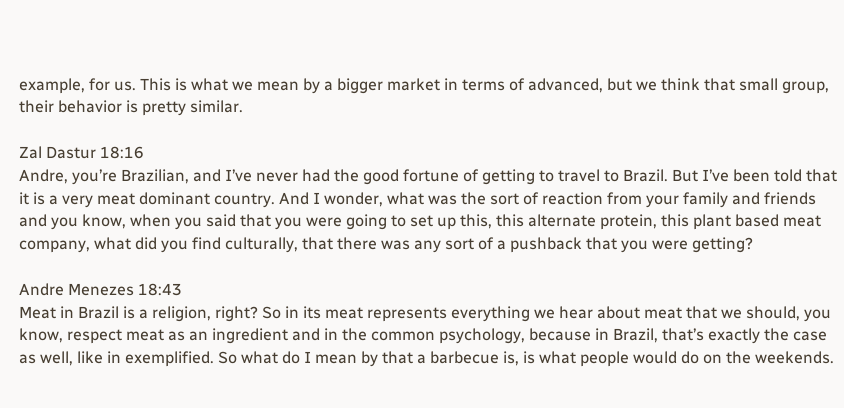example, for us. This is what we mean by a bigger market in terms of advanced, but we think that small group, their behavior is pretty similar.

Zal Dastur 18:16
Andre, you’re Brazilian, and I’ve never had the good fortune of getting to travel to Brazil. But I’ve been told that it is a very meat dominant country. And I wonder, what was the sort of reaction from your family and friends and you know, when you said that you were going to set up this, this alternate protein, this plant based meat company, what did you find culturally, that there was any sort of a pushback that you were getting?

Andre Menezes 18:43
Meat in Brazil is a religion, right? So in its meat represents everything we hear about meat that we should, you know, respect meat as an ingredient and in the common psychology, because in Brazil, that’s exactly the case as well, like in exemplified. So what do I mean by that a barbecue is, is what people would do on the weekends.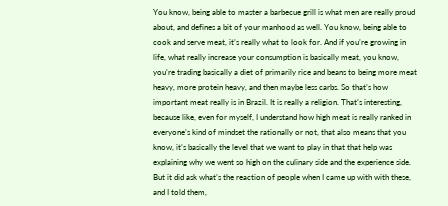You know, being able to master a barbecue grill is what men are really proud about, and defines a bit of your manhood as well. You know, being able to cook and serve meat, it’s really what to look for. And if you’re growing in life, what really increase your consumption is basically meat, you know, you’re trading basically a diet of primarily rice and beans to being more meat heavy, more protein heavy, and then maybe less carbs. So that’s how important meat really is in Brazil. It is really a religion. That’s interesting, because like, even for myself, I understand how high meat is really ranked in everyone’s kind of mindset the rationally or not, that also means that you know, it’s basically the level that we want to play in that that help was explaining why we went so high on the culinary side and the experience side. But it did ask what’s the reaction of people when I came up with with these, and I told them,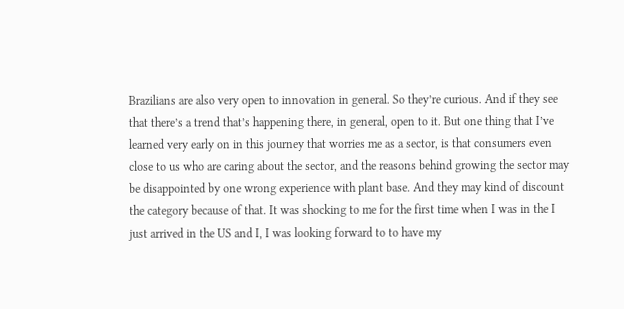Brazilians are also very open to innovation in general. So they’re curious. And if they see that there’s a trend that’s happening there, in general, open to it. But one thing that I’ve learned very early on in this journey that worries me as a sector, is that consumers even close to us who are caring about the sector, and the reasons behind growing the sector may be disappointed by one wrong experience with plant base. And they may kind of discount the category because of that. It was shocking to me for the first time when I was in the I just arrived in the US and I, I was looking forward to to have my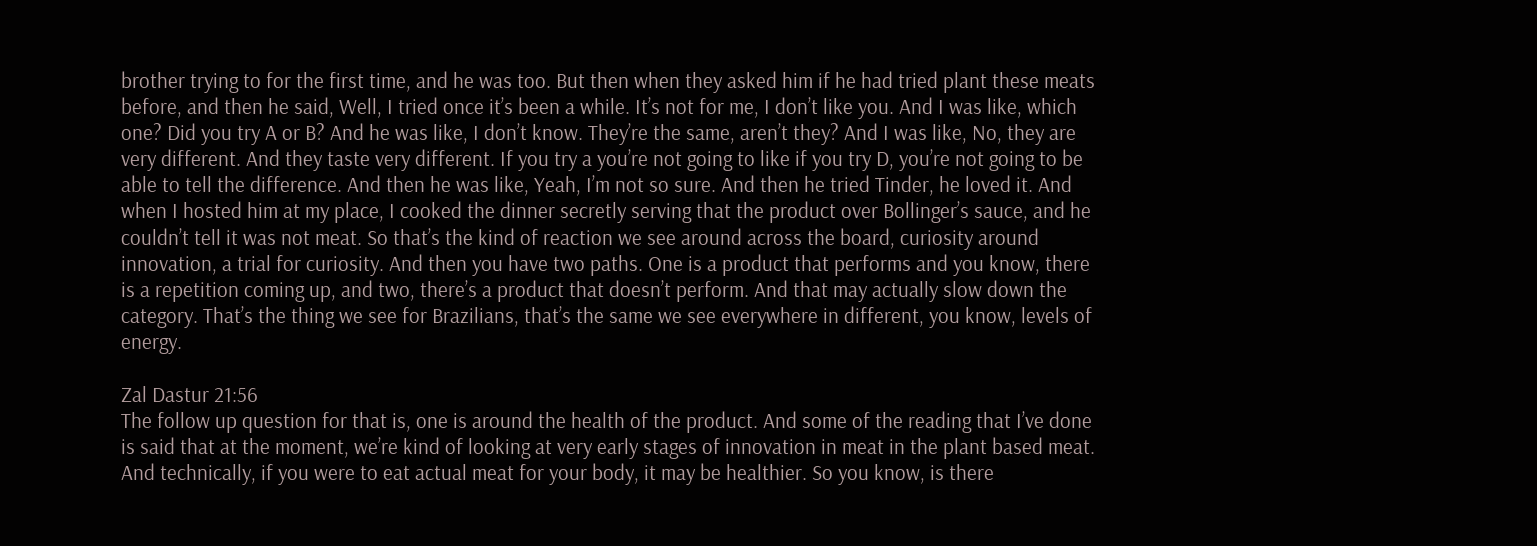brother trying to for the first time, and he was too. But then when they asked him if he had tried plant these meats before, and then he said, Well, I tried once it’s been a while. It’s not for me, I don’t like you. And I was like, which one? Did you try A or B? And he was like, I don’t know. They’re the same, aren’t they? And I was like, No, they are very different. And they taste very different. If you try a you’re not going to like if you try D, you’re not going to be able to tell the difference. And then he was like, Yeah, I’m not so sure. And then he tried Tinder, he loved it. And when I hosted him at my place, I cooked the dinner secretly serving that the product over Bollinger’s sauce, and he couldn’t tell it was not meat. So that’s the kind of reaction we see around across the board, curiosity around innovation, a trial for curiosity. And then you have two paths. One is a product that performs and you know, there is a repetition coming up, and two, there’s a product that doesn’t perform. And that may actually slow down the category. That’s the thing we see for Brazilians, that’s the same we see everywhere in different, you know, levels of energy.

Zal Dastur 21:56
The follow up question for that is, one is around the health of the product. And some of the reading that I’ve done is said that at the moment, we’re kind of looking at very early stages of innovation in meat in the plant based meat. And technically, if you were to eat actual meat for your body, it may be healthier. So you know, is there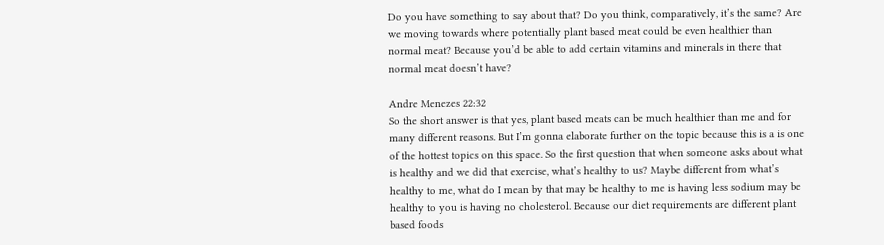Do you have something to say about that? Do you think, comparatively, it’s the same? Are we moving towards where potentially plant based meat could be even healthier than normal meat? Because you’d be able to add certain vitamins and minerals in there that normal meat doesn’t have?

Andre Menezes 22:32
So the short answer is that yes, plant based meats can be much healthier than me and for many different reasons. But I’m gonna elaborate further on the topic because this is a is one of the hottest topics on this space. So the first question that when someone asks about what is healthy and we did that exercise, what’s healthy to us? Maybe different from what’s healthy to me, what do I mean by that may be healthy to me is having less sodium may be healthy to you is having no cholesterol. Because our diet requirements are different plant based foods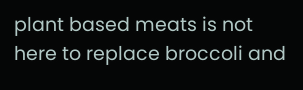plant based meats is not here to replace broccoli and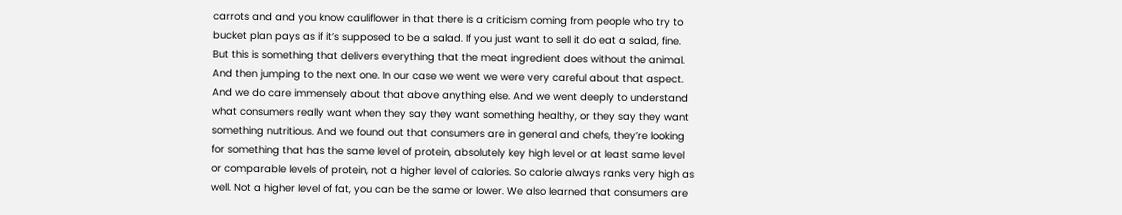carrots and and you know cauliflower in that there is a criticism coming from people who try to bucket plan pays as if it’s supposed to be a salad. If you just want to sell it do eat a salad, fine. But this is something that delivers everything that the meat ingredient does without the animal. And then jumping to the next one. In our case we went we were very careful about that aspect. And we do care immensely about that above anything else. And we went deeply to understand what consumers really want when they say they want something healthy, or they say they want something nutritious. And we found out that consumers are in general and chefs, they’re looking for something that has the same level of protein, absolutely key high level or at least same level or comparable levels of protein, not a higher level of calories. So calorie always ranks very high as well. Not a higher level of fat, you can be the same or lower. We also learned that consumers are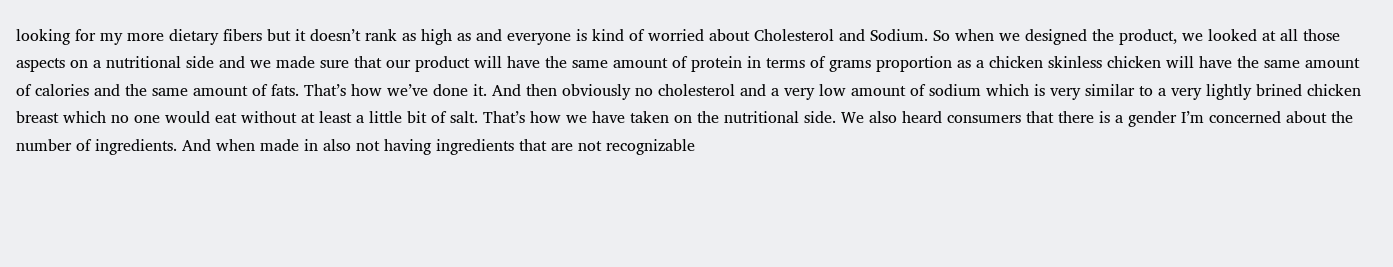looking for my more dietary fibers but it doesn’t rank as high as and everyone is kind of worried about Cholesterol and Sodium. So when we designed the product, we looked at all those aspects on a nutritional side and we made sure that our product will have the same amount of protein in terms of grams proportion as a chicken skinless chicken will have the same amount of calories and the same amount of fats. That’s how we’ve done it. And then obviously no cholesterol and a very low amount of sodium which is very similar to a very lightly brined chicken breast which no one would eat without at least a little bit of salt. That’s how we have taken on the nutritional side. We also heard consumers that there is a gender I’m concerned about the number of ingredients. And when made in also not having ingredients that are not recognizable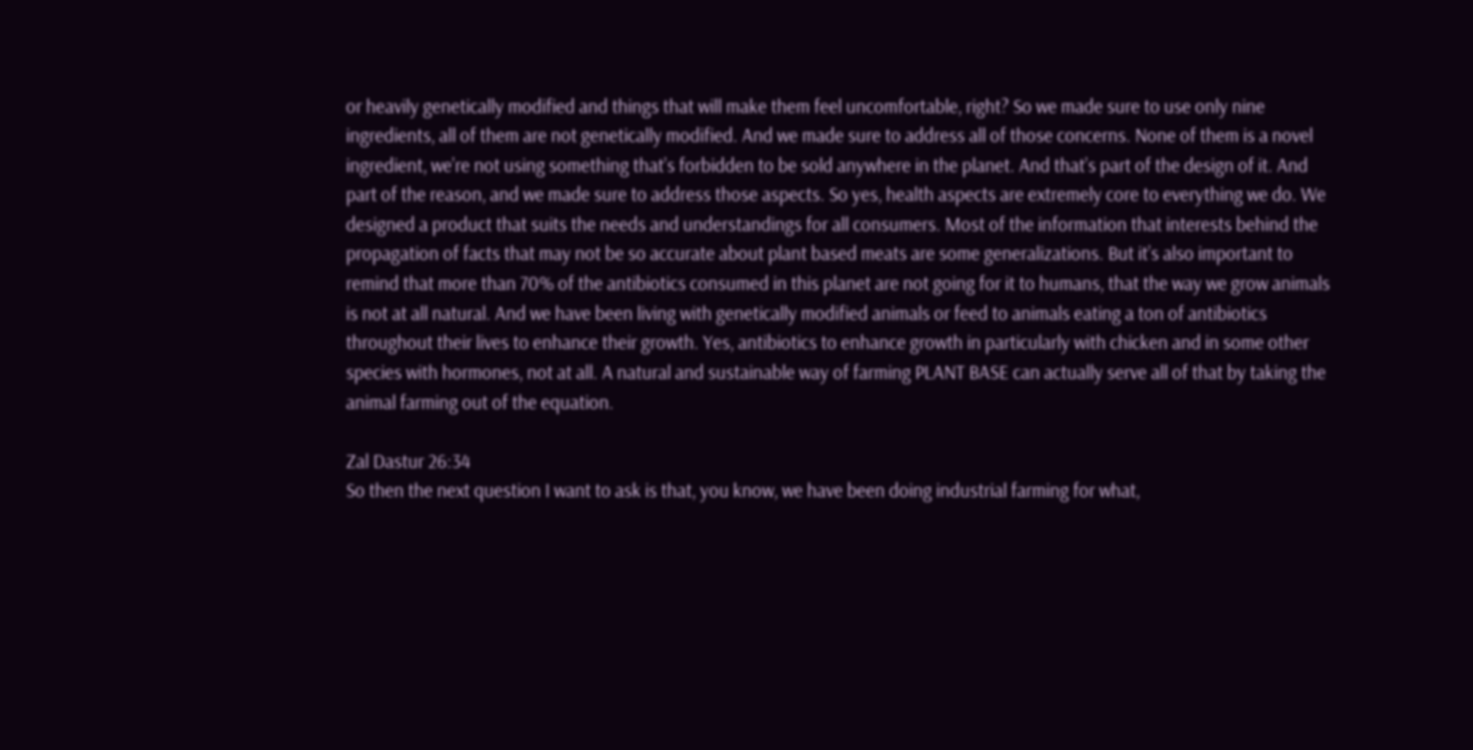or heavily genetically modified and things that will make them feel uncomfortable, right? So we made sure to use only nine ingredients, all of them are not genetically modified. And we made sure to address all of those concerns. None of them is a novel ingredient, we’re not using something that’s forbidden to be sold anywhere in the planet. And that’s part of the design of it. And part of the reason, and we made sure to address those aspects. So yes, health aspects are extremely core to everything we do. We designed a product that suits the needs and understandings for all consumers. Most of the information that interests behind the propagation of facts that may not be so accurate about plant based meats are some generalizations. But it’s also important to remind that more than 70% of the antibiotics consumed in this planet are not going for it to humans, that the way we grow animals is not at all natural. And we have been living with genetically modified animals or feed to animals eating a ton of antibiotics throughout their lives to enhance their growth. Yes, antibiotics to enhance growth in particularly with chicken and in some other species with hormones, not at all. A natural and sustainable way of farming PLANT BASE can actually serve all of that by taking the animal farming out of the equation.

Zal Dastur 26:34
So then the next question I want to ask is that, you know, we have been doing industrial farming for what,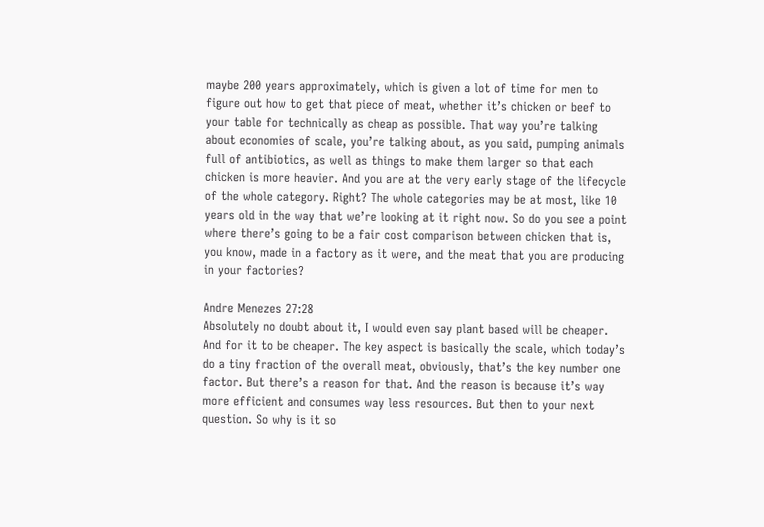maybe 200 years approximately, which is given a lot of time for men to figure out how to get that piece of meat, whether it’s chicken or beef to your table for technically as cheap as possible. That way you’re talking about economies of scale, you’re talking about, as you said, pumping animals full of antibiotics, as well as things to make them larger so that each chicken is more heavier. And you are at the very early stage of the lifecycle of the whole category. Right? The whole categories may be at most, like 10 years old in the way that we’re looking at it right now. So do you see a point where there’s going to be a fair cost comparison between chicken that is, you know, made in a factory as it were, and the meat that you are producing in your factories?

Andre Menezes 27:28
Absolutely no doubt about it, I would even say plant based will be cheaper. And for it to be cheaper. The key aspect is basically the scale, which today’s do a tiny fraction of the overall meat, obviously, that’s the key number one factor. But there’s a reason for that. And the reason is because it’s way more efficient and consumes way less resources. But then to your next question. So why is it so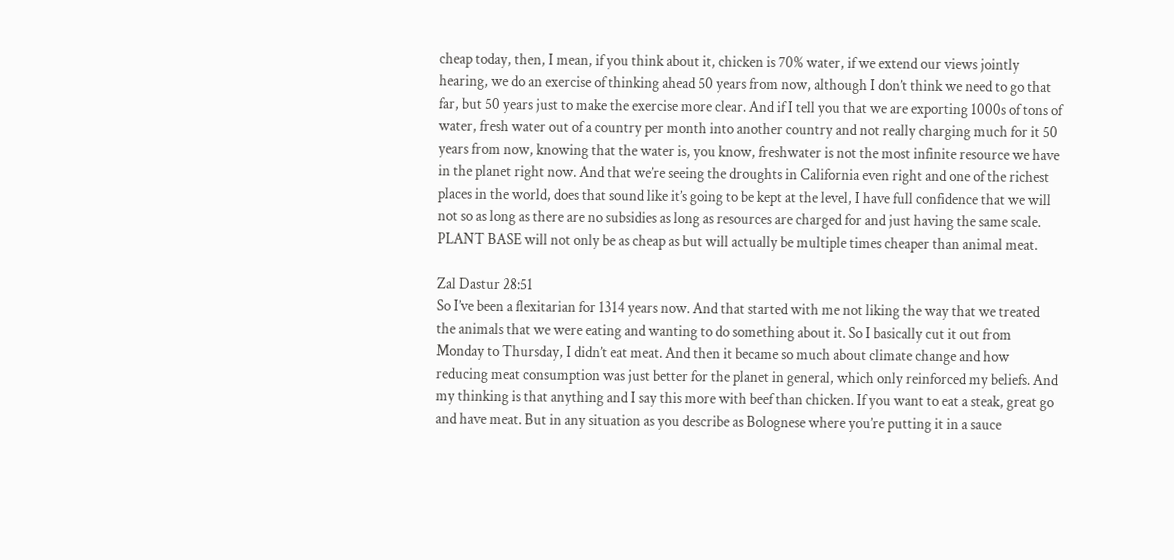cheap today, then, I mean, if you think about it, chicken is 70% water, if we extend our views jointly hearing, we do an exercise of thinking ahead 50 years from now, although I don’t think we need to go that far, but 50 years just to make the exercise more clear. And if I tell you that we are exporting 1000s of tons of water, fresh water out of a country per month into another country and not really charging much for it 50 years from now, knowing that the water is, you know, freshwater is not the most infinite resource we have in the planet right now. And that we’re seeing the droughts in California even right and one of the richest places in the world, does that sound like it’s going to be kept at the level, I have full confidence that we will not so as long as there are no subsidies as long as resources are charged for and just having the same scale. PLANT BASE will not only be as cheap as but will actually be multiple times cheaper than animal meat.

Zal Dastur 28:51
So I’ve been a flexitarian for 1314 years now. And that started with me not liking the way that we treated the animals that we were eating and wanting to do something about it. So I basically cut it out from Monday to Thursday, I didn’t eat meat. And then it became so much about climate change and how reducing meat consumption was just better for the planet in general, which only reinforced my beliefs. And my thinking is that anything and I say this more with beef than chicken. If you want to eat a steak, great go and have meat. But in any situation as you describe as Bolognese where you’re putting it in a sauce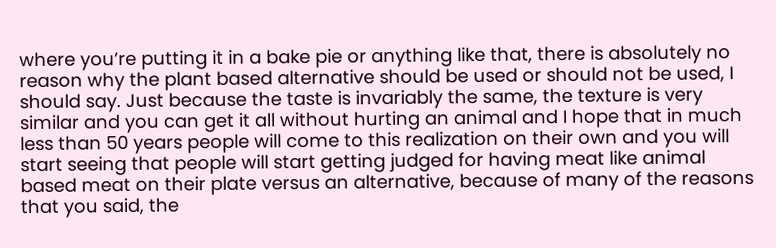where you’re putting it in a bake pie or anything like that, there is absolutely no reason why the plant based alternative should be used or should not be used, I should say. Just because the taste is invariably the same, the texture is very similar and you can get it all without hurting an animal and I hope that in much less than 50 years people will come to this realization on their own and you will start seeing that people will start getting judged for having meat like animal based meat on their plate versus an alternative, because of many of the reasons that you said, the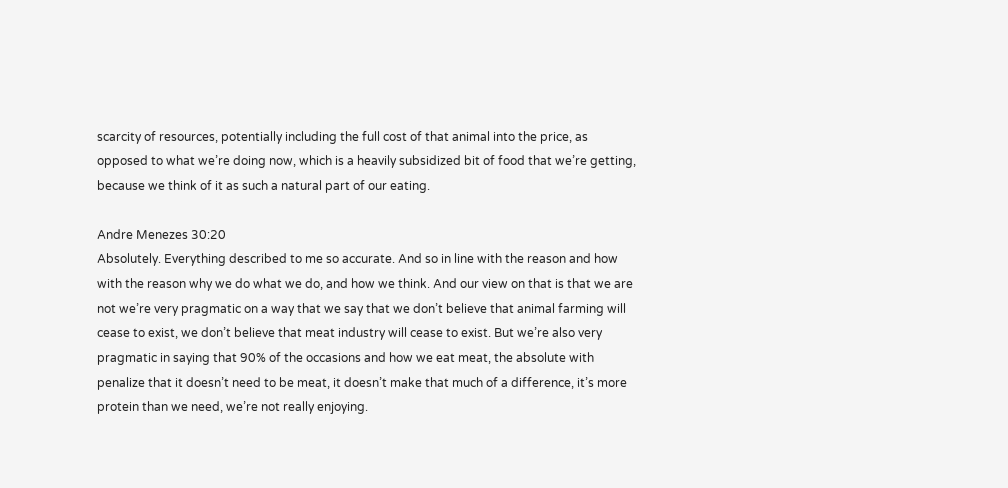scarcity of resources, potentially including the full cost of that animal into the price, as opposed to what we’re doing now, which is a heavily subsidized bit of food that we’re getting, because we think of it as such a natural part of our eating.

Andre Menezes 30:20
Absolutely. Everything described to me so accurate. And so in line with the reason and how with the reason why we do what we do, and how we think. And our view on that is that we are not we’re very pragmatic on a way that we say that we don’t believe that animal farming will cease to exist, we don’t believe that meat industry will cease to exist. But we’re also very pragmatic in saying that 90% of the occasions and how we eat meat, the absolute with penalize that it doesn’t need to be meat, it doesn’t make that much of a difference, it’s more protein than we need, we’re not really enjoying.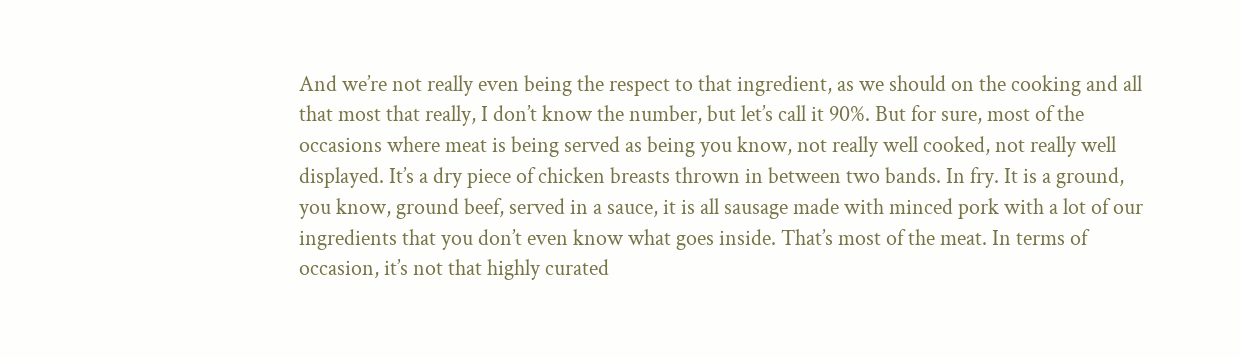And we’re not really even being the respect to that ingredient, as we should on the cooking and all that most that really, I don’t know the number, but let’s call it 90%. But for sure, most of the occasions where meat is being served as being you know, not really well cooked, not really well displayed. It’s a dry piece of chicken breasts thrown in between two bands. In fry. It is a ground, you know, ground beef, served in a sauce, it is all sausage made with minced pork with a lot of our ingredients that you don’t even know what goes inside. That’s most of the meat. In terms of occasion, it’s not that highly curated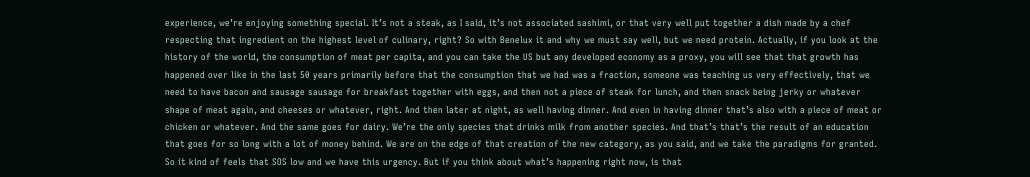experience, we’re enjoying something special. It’s not a steak, as I said, it’s not associated sashimi, or that very well put together a dish made by a chef respecting that ingredient on the highest level of culinary, right? So with Benelux it and why we must say well, but we need protein. Actually, if you look at the history of the world, the consumption of meat per capita, and you can take the US but any developed economy as a proxy, you will see that that growth has happened over like in the last 50 years primarily before that the consumption that we had was a fraction, someone was teaching us very effectively, that we need to have bacon and sausage sausage for breakfast together with eggs, and then not a piece of steak for lunch, and then snack being jerky or whatever shape of meat again, and cheeses or whatever, right. And then later at night, as well having dinner. And even in having dinner that’s also with a piece of meat or chicken or whatever. And the same goes for dairy. We’re the only species that drinks milk from another species. And that’s that’s the result of an education that goes for so long with a lot of money behind. We are on the edge of that creation of the new category, as you said, and we take the paradigms for granted. So it kind of feels that SOS low and we have this urgency. But if you think about what’s happening right now, is that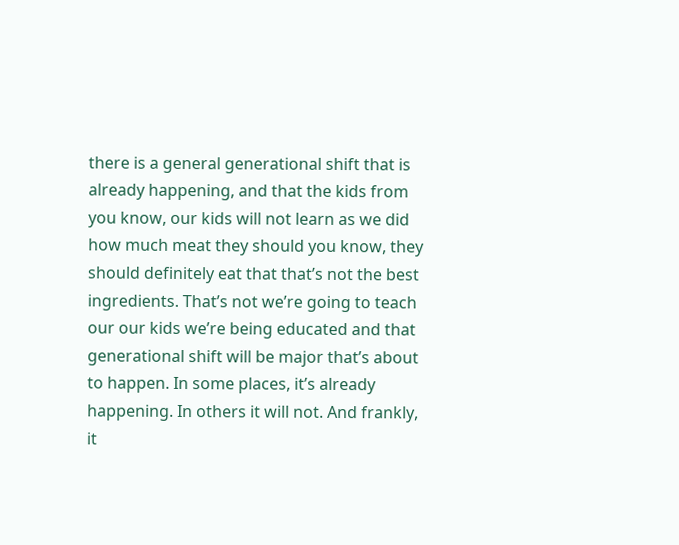there is a general generational shift that is already happening, and that the kids from you know, our kids will not learn as we did how much meat they should you know, they should definitely eat that that’s not the best ingredients. That’s not we’re going to teach our our kids we’re being educated and that generational shift will be major that’s about to happen. In some places, it’s already happening. In others it will not. And frankly, it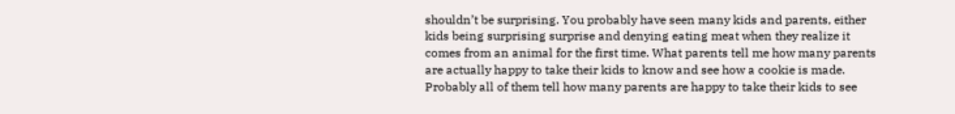shouldn’t be surprising. You probably have seen many kids and parents, either kids being surprising surprise and denying eating meat when they realize it comes from an animal for the first time. What parents tell me how many parents are actually happy to take their kids to know and see how a cookie is made. Probably all of them tell how many parents are happy to take their kids to see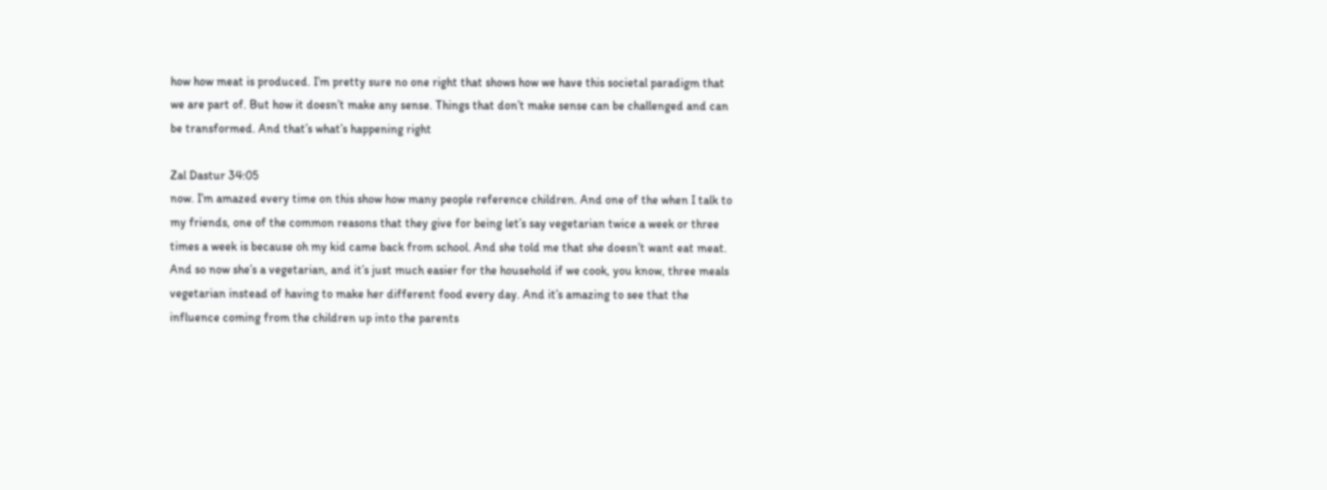how how meat is produced. I’m pretty sure no one right that shows how we have this societal paradigm that we are part of. But how it doesn’t make any sense. Things that don’t make sense can be challenged and can be transformed. And that’s what’s happening right

Zal Dastur 34:05
now. I’m amazed every time on this show how many people reference children. And one of the when I talk to my friends, one of the common reasons that they give for being let’s say vegetarian twice a week or three times a week is because oh my kid came back from school. And she told me that she doesn’t want eat meat. And so now she’s a vegetarian, and it’s just much easier for the household if we cook, you know, three meals vegetarian instead of having to make her different food every day. And it’s amazing to see that the influence coming from the children up into the parents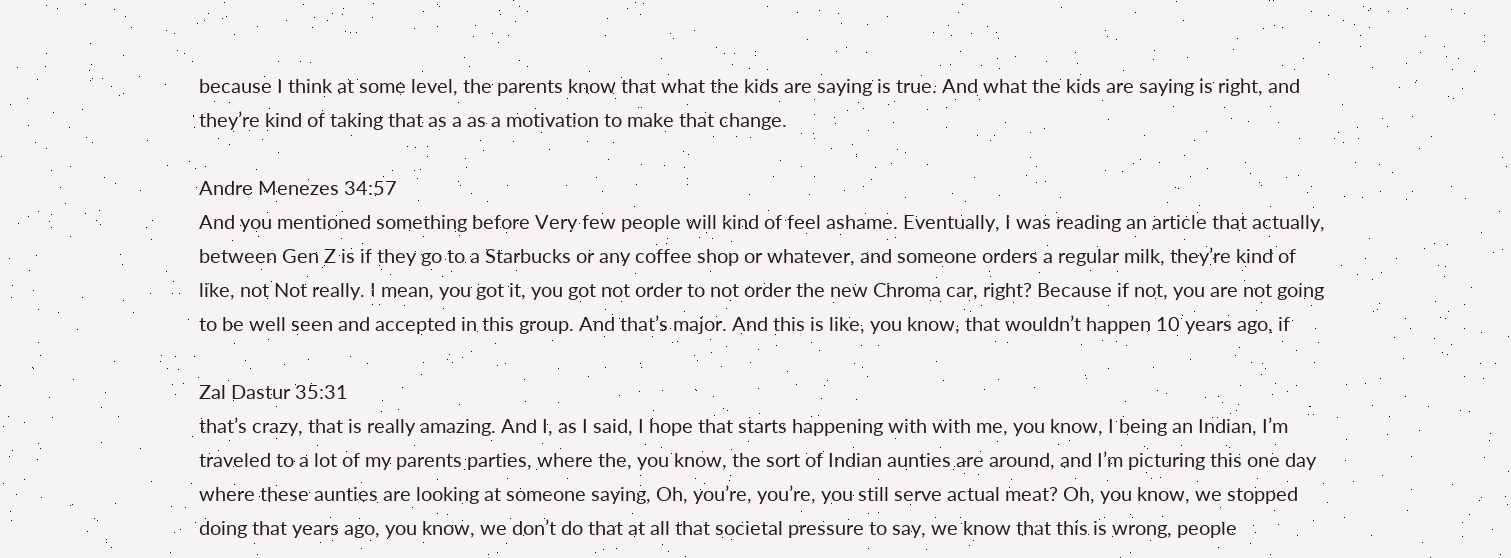because I think at some level, the parents know that what the kids are saying is true. And what the kids are saying is right, and they’re kind of taking that as a as a motivation to make that change.

Andre Menezes 34:57
And you mentioned something before Very few people will kind of feel ashame. Eventually, I was reading an article that actually, between Gen Z is if they go to a Starbucks or any coffee shop or whatever, and someone orders a regular milk, they’re kind of like, not Not really. I mean, you got it, you got not order to not order the new Chroma car, right? Because if not, you are not going to be well seen and accepted in this group. And that’s major. And this is like, you know, that wouldn’t happen 10 years ago, if

Zal Dastur 35:31
that’s crazy, that is really amazing. And I, as I said, I hope that starts happening with with me, you know, I being an Indian, I’m traveled to a lot of my parents parties, where the, you know, the sort of Indian aunties are around, and I’m picturing this one day where these aunties are looking at someone saying, Oh, you’re, you’re, you still serve actual meat? Oh, you know, we stopped doing that years ago, you know, we don’t do that at all that societal pressure to say, we know that this is wrong, people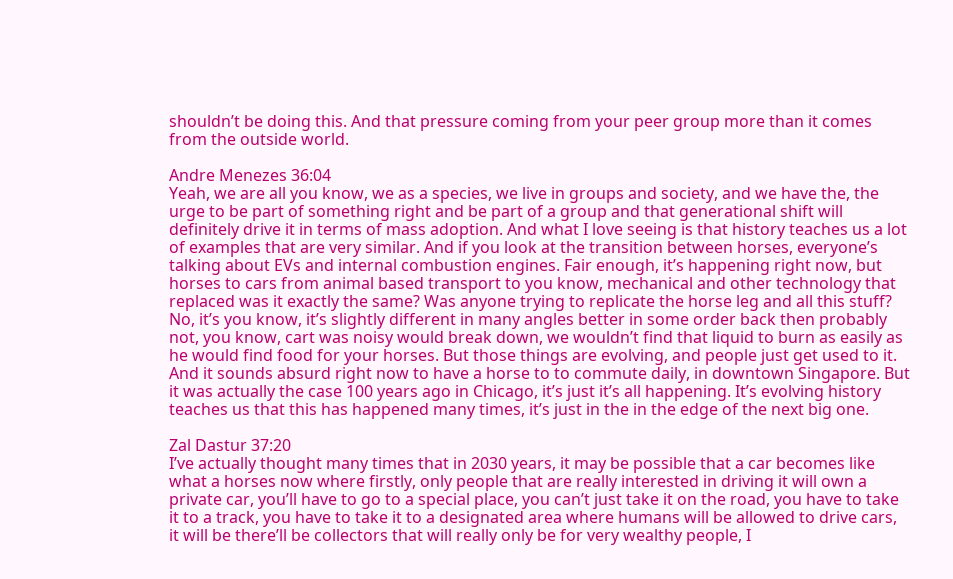shouldn’t be doing this. And that pressure coming from your peer group more than it comes from the outside world.

Andre Menezes 36:04
Yeah, we are all you know, we as a species, we live in groups and society, and we have the, the urge to be part of something right and be part of a group and that generational shift will definitely drive it in terms of mass adoption. And what I love seeing is that history teaches us a lot of examples that are very similar. And if you look at the transition between horses, everyone’s talking about EVs and internal combustion engines. Fair enough, it’s happening right now, but horses to cars from animal based transport to you know, mechanical and other technology that replaced was it exactly the same? Was anyone trying to replicate the horse leg and all this stuff? No, it’s you know, it’s slightly different in many angles better in some order back then probably not, you know, cart was noisy would break down, we wouldn’t find that liquid to burn as easily as he would find food for your horses. But those things are evolving, and people just get used to it. And it sounds absurd right now to have a horse to to commute daily, in downtown Singapore. But it was actually the case 100 years ago in Chicago, it’s just it’s all happening. It’s evolving history teaches us that this has happened many times, it’s just in the in the edge of the next big one.

Zal Dastur 37:20
I’ve actually thought many times that in 2030 years, it may be possible that a car becomes like what a horses now where firstly, only people that are really interested in driving it will own a private car, you’ll have to go to a special place, you can’t just take it on the road, you have to take it to a track, you have to take it to a designated area where humans will be allowed to drive cars, it will be there’ll be collectors that will really only be for very wealthy people, I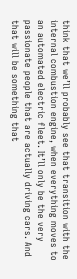think that we’ll probably see that transition with the internal combustion engine, when everything moves to an automated electric fleet. It’ll only be the very passionate people that are actually driving cars. And that will be something that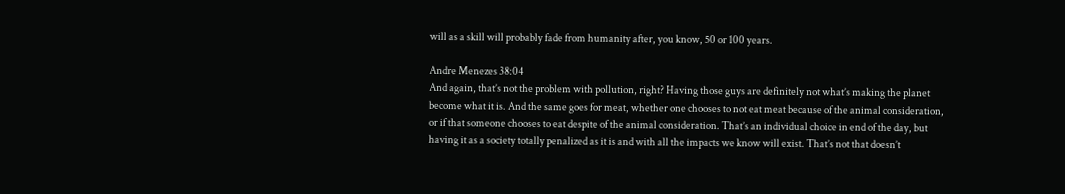will as a skill will probably fade from humanity after, you know, 50 or 100 years.

Andre Menezes 38:04
And again, that’s not the problem with pollution, right? Having those guys are definitely not what’s making the planet become what it is. And the same goes for meat, whether one chooses to not eat meat because of the animal consideration, or if that someone chooses to eat despite of the animal consideration. That’s an individual choice in end of the day, but having it as a society totally penalized as it is and with all the impacts we know will exist. That’s not that doesn’t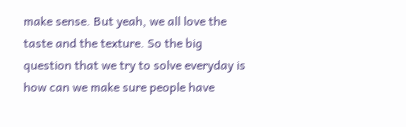make sense. But yeah, we all love the taste and the texture. So the big question that we try to solve everyday is how can we make sure people have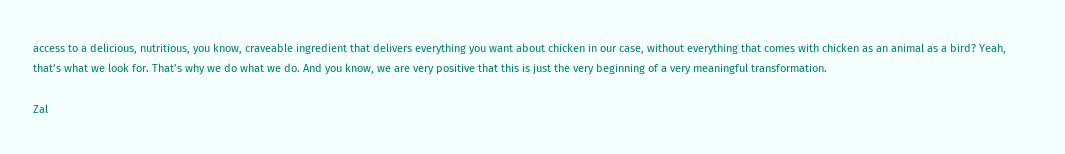access to a delicious, nutritious, you know, craveable ingredient that delivers everything you want about chicken in our case, without everything that comes with chicken as an animal as a bird? Yeah, that’s what we look for. That’s why we do what we do. And you know, we are very positive that this is just the very beginning of a very meaningful transformation.

Zal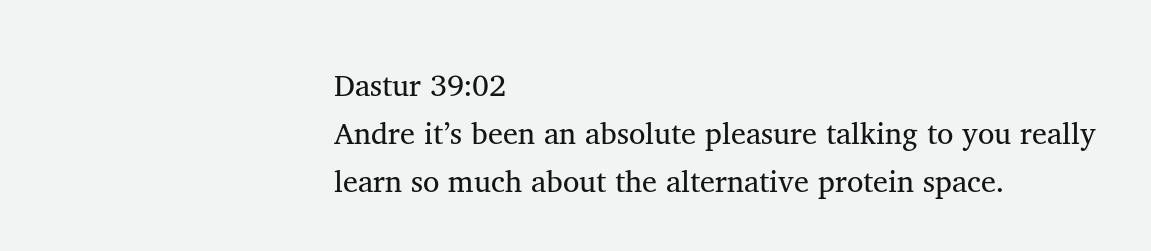Dastur 39:02
Andre it’s been an absolute pleasure talking to you really learn so much about the alternative protein space.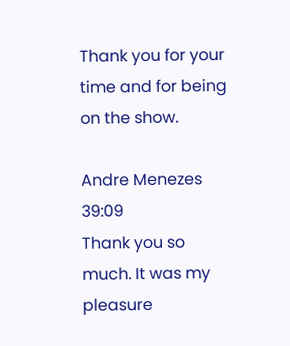Thank you for your time and for being on the show.

Andre Menezes 39:09
Thank you so much. It was my pleasure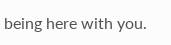being here with you.